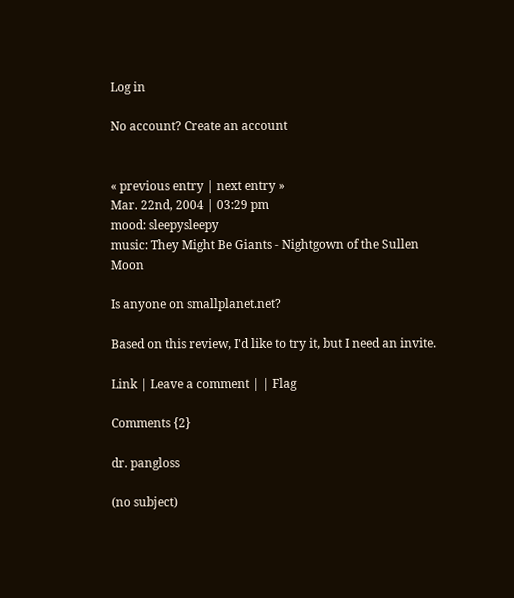Log in

No account? Create an account


« previous entry | next entry »
Mar. 22nd, 2004 | 03:29 pm
mood: sleepysleepy
music: They Might Be Giants - Nightgown of the Sullen Moon

Is anyone on smallplanet.net?

Based on this review, I'd like to try it, but I need an invite.

Link | Leave a comment | | Flag

Comments {2}

dr. pangloss

(no subject)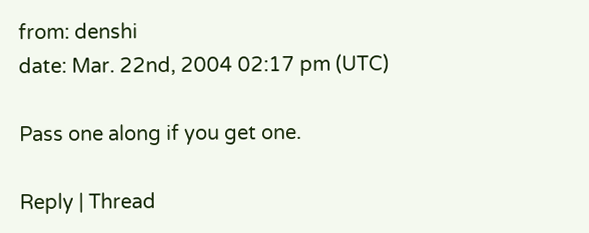from: denshi
date: Mar. 22nd, 2004 02:17 pm (UTC)

Pass one along if you get one.

Reply | Thread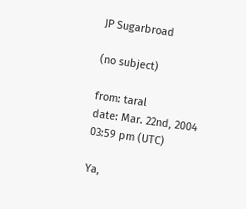JP Sugarbroad

(no subject)

from: taral
date: Mar. 22nd, 2004 03:59 pm (UTC)

Ya,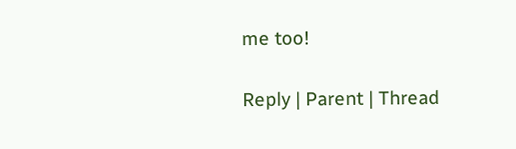me too!

Reply | Parent | Thread